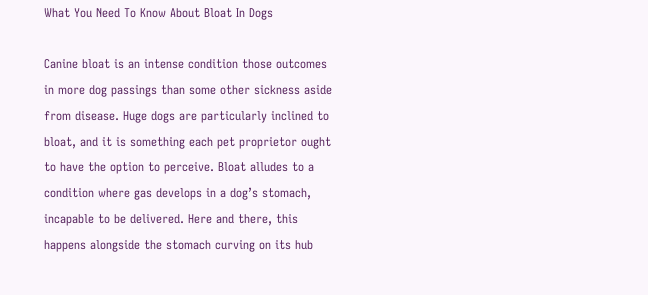What You Need To Know About Bloat In Dogs

Canine bloat is an intense condition those outcomes in more dog passings than some other sickness aside from disease. Huge dogs are particularly inclined to bloat, and it is something each pet proprietor ought to have the option to perceive. Bloat alludes to a condition where gas develops in a dog’s stomach, incapable to be delivered. Here and there, this happens alongside the stomach curving on its hub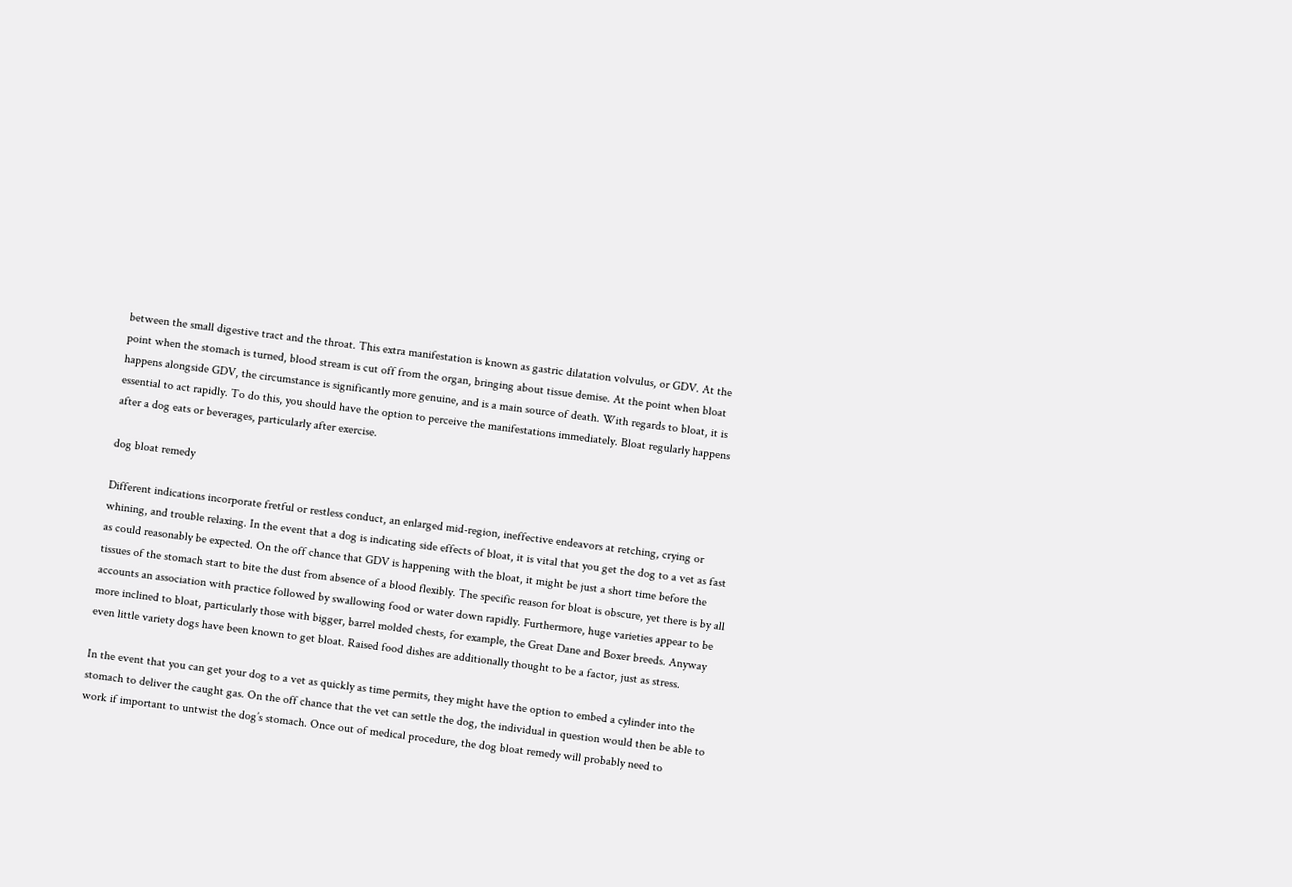between the small digestive tract and the throat. This extra manifestation is known as gastric dilatation volvulus, or GDV. At the point when the stomach is turned, blood stream is cut off from the organ, bringing about tissue demise. At the point when bloat happens alongside GDV, the circumstance is significantly more genuine, and is a main source of death. With regards to bloat, it is essential to act rapidly. To do this, you should have the option to perceive the manifestations immediately. Bloat regularly happens after a dog eats or beverages, particularly after exercise.

dog bloat remedy

Different indications incorporate fretful or restless conduct, an enlarged mid-region, ineffective endeavors at retching, crying or whining, and trouble relaxing. In the event that a dog is indicating side effects of bloat, it is vital that you get the dog to a vet as fast as could reasonably be expected. On the off chance that GDV is happening with the bloat, it might be just a short time before the tissues of the stomach start to bite the dust from absence of a blood flexibly. The specific reason for bloat is obscure, yet there is by all accounts an association with practice followed by swallowing food or water down rapidly. Furthermore, huge varieties appear to be more inclined to bloat, particularly those with bigger, barrel molded chests, for example, the Great Dane and Boxer breeds. Anyway even little variety dogs have been known to get bloat. Raised food dishes are additionally thought to be a factor, just as stress.

In the event that you can get your dog to a vet as quickly as time permits, they might have the option to embed a cylinder into the stomach to deliver the caught gas. On the off chance that the vet can settle the dog, the individual in question would then be able to work if important to untwist the dog’s stomach. Once out of medical procedure, the dog bloat remedy will probably need to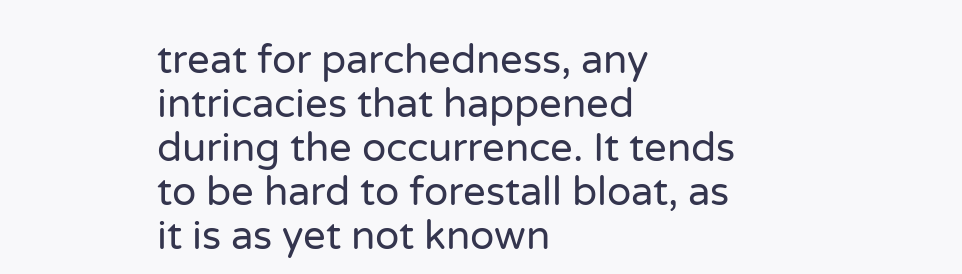treat for parchedness, any intricacies that happened during the occurrence. It tends to be hard to forestall bloat, as it is as yet not known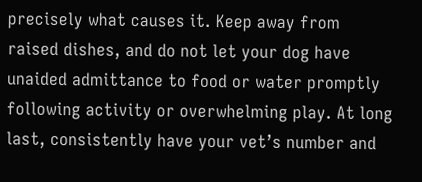precisely what causes it. Keep away from raised dishes, and do not let your dog have unaided admittance to food or water promptly following activity or overwhelming play. At long last, consistently have your vet’s number and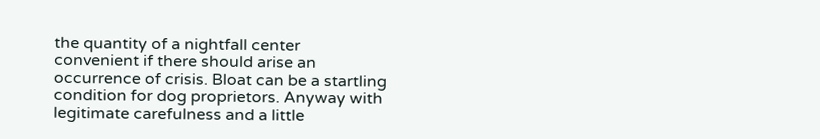the quantity of a nightfall center convenient if there should arise an occurrence of crisis. Bloat can be a startling condition for dog proprietors. Anyway with legitimate carefulness and a little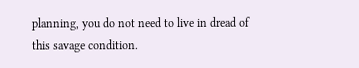planning, you do not need to live in dread of this savage condition.